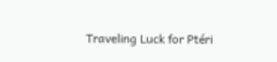Traveling Luck for Ptéri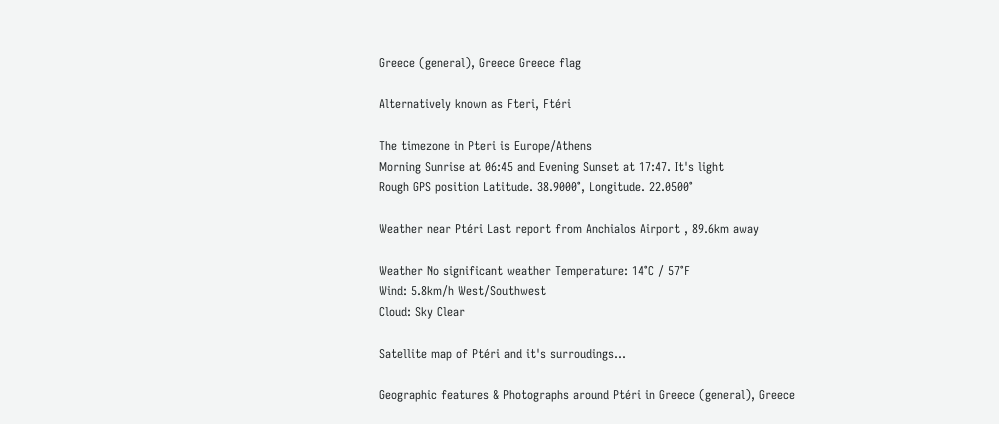Greece (general), Greece Greece flag

Alternatively known as Fteri, Ftéri

The timezone in Pteri is Europe/Athens
Morning Sunrise at 06:45 and Evening Sunset at 17:47. It's light
Rough GPS position Latitude. 38.9000°, Longitude. 22.0500°

Weather near Ptéri Last report from Anchialos Airport , 89.6km away

Weather No significant weather Temperature: 14°C / 57°F
Wind: 5.8km/h West/Southwest
Cloud: Sky Clear

Satellite map of Ptéri and it's surroudings...

Geographic features & Photographs around Ptéri in Greece (general), Greece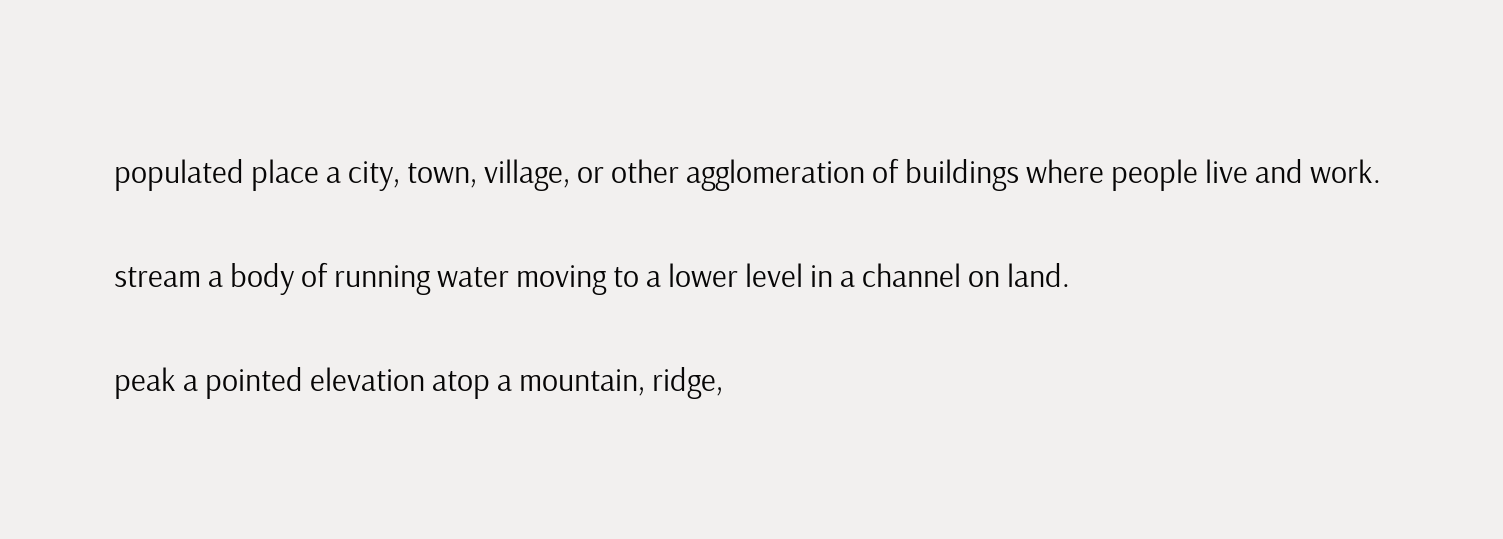populated place a city, town, village, or other agglomeration of buildings where people live and work.

stream a body of running water moving to a lower level in a channel on land.

peak a pointed elevation atop a mountain, ridge,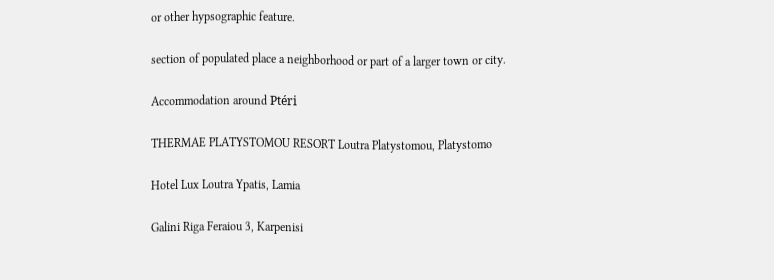or other hypsographic feature.

section of populated place a neighborhood or part of a larger town or city.

Accommodation around Ptéri

THERMAE PLATYSTOMOU RESORT Loutra Platystomou, Platystomo

Hotel Lux Loutra Ypatis, Lamia

Galini Riga Feraiou 3, Karpenisi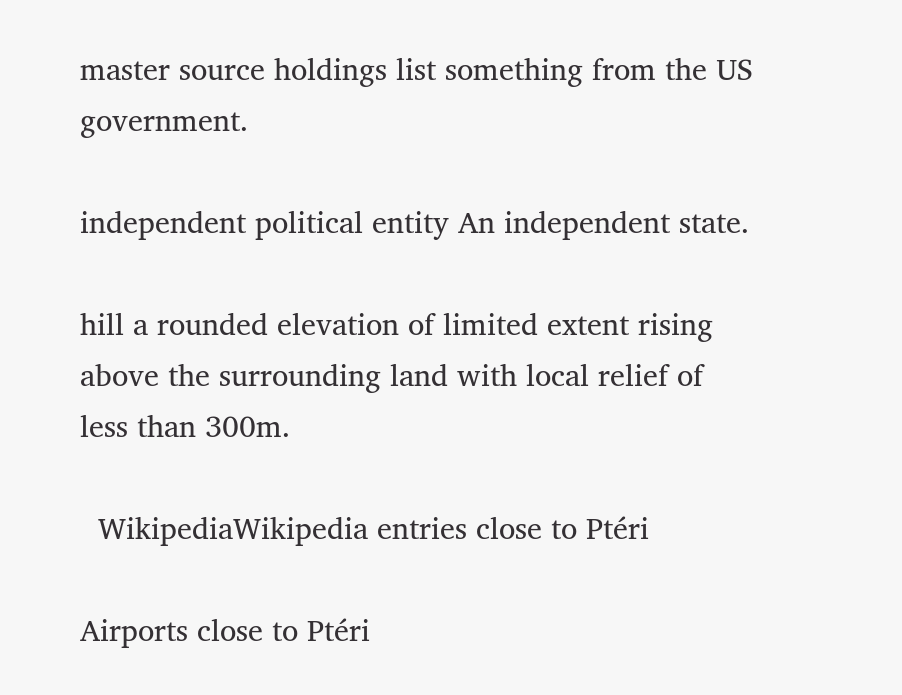master source holdings list something from the US government.

independent political entity An independent state.

hill a rounded elevation of limited extent rising above the surrounding land with local relief of less than 300m.

  WikipediaWikipedia entries close to Ptéri

Airports close to Ptéri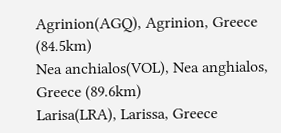Agrinion(AGQ), Agrinion, Greece (84.5km)
Nea anchialos(VOL), Nea anghialos, Greece (89.6km)
Larisa(LRA), Larissa, Greece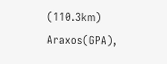(110.3km)
Araxos(GPA),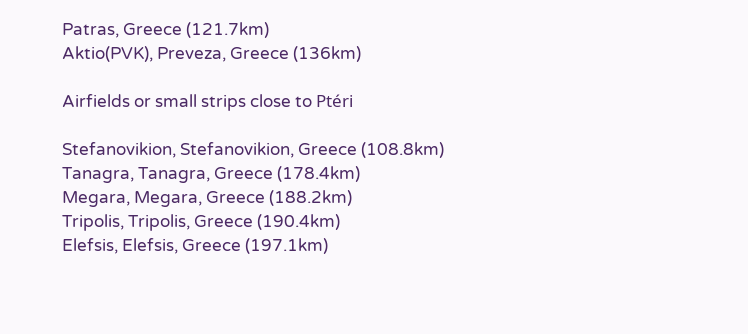Patras, Greece (121.7km)
Aktio(PVK), Preveza, Greece (136km)

Airfields or small strips close to Ptéri

Stefanovikion, Stefanovikion, Greece (108.8km)
Tanagra, Tanagra, Greece (178.4km)
Megara, Megara, Greece (188.2km)
Tripolis, Tripolis, Greece (190.4km)
Elefsis, Elefsis, Greece (197.1km)